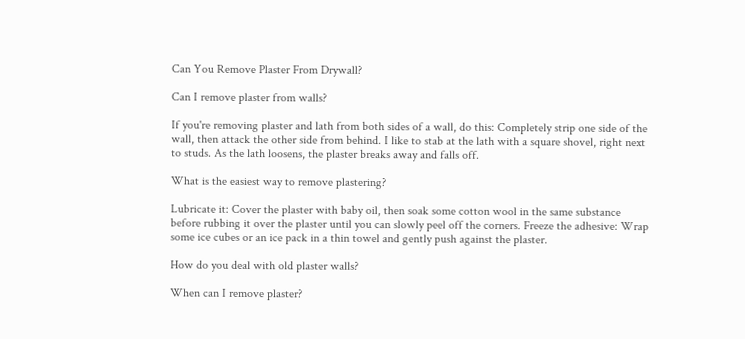Can You Remove Plaster From Drywall?

Can I remove plaster from walls?

If you're removing plaster and lath from both sides of a wall, do this: Completely strip one side of the wall, then attack the other side from behind. I like to stab at the lath with a square shovel, right next to studs. As the lath loosens, the plaster breaks away and falls off.

What is the easiest way to remove plastering?

Lubricate it: Cover the plaster with baby oil, then soak some cotton wool in the same substance before rubbing it over the plaster until you can slowly peel off the corners. Freeze the adhesive: Wrap some ice cubes or an ice pack in a thin towel and gently push against the plaster.

How do you deal with old plaster walls?

When can I remove plaster?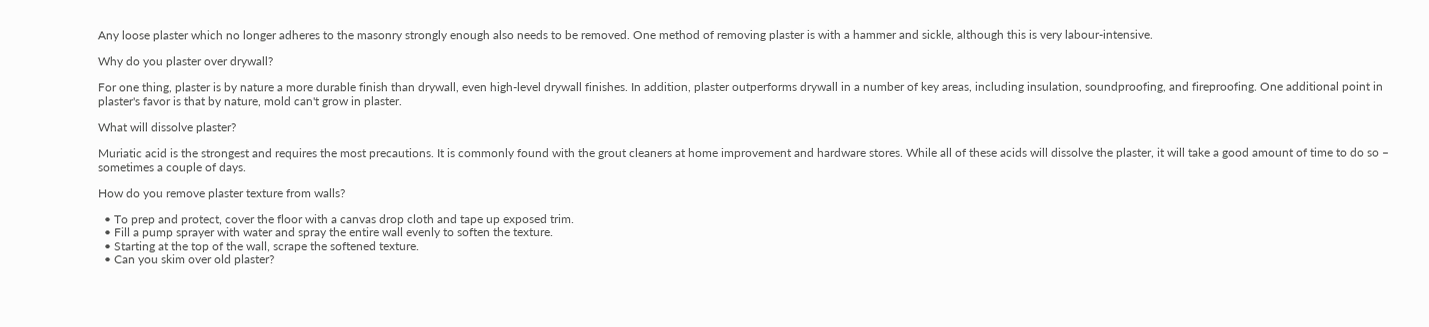Any loose plaster which no longer adheres to the masonry strongly enough also needs to be removed. One method of removing plaster is with a hammer and sickle, although this is very labour-intensive.

Why do you plaster over drywall?

For one thing, plaster is by nature a more durable finish than drywall, even high-level drywall finishes. In addition, plaster outperforms drywall in a number of key areas, including insulation, soundproofing, and fireproofing. One additional point in plaster's favor is that by nature, mold can't grow in plaster.

What will dissolve plaster?

Muriatic acid is the strongest and requires the most precautions. It is commonly found with the grout cleaners at home improvement and hardware stores. While all of these acids will dissolve the plaster, it will take a good amount of time to do so – sometimes a couple of days.

How do you remove plaster texture from walls?

  • To prep and protect, cover the floor with a canvas drop cloth and tape up exposed trim.
  • Fill a pump sprayer with water and spray the entire wall evenly to soften the texture.
  • Starting at the top of the wall, scrape the softened texture.
  • Can you skim over old plaster?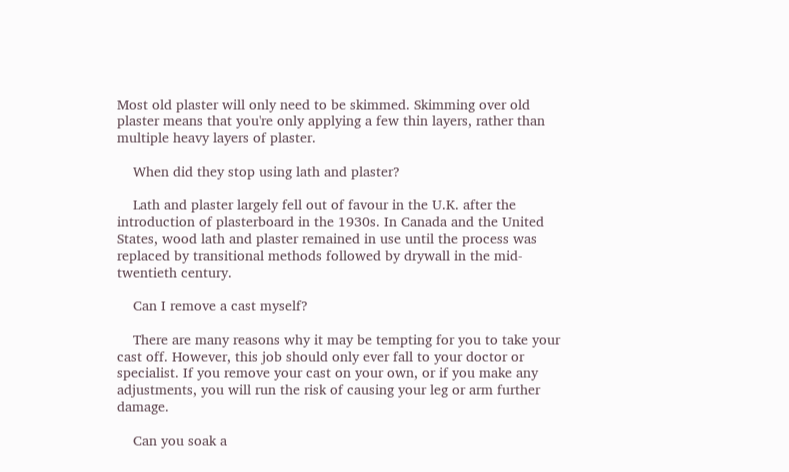Most old plaster will only need to be skimmed. Skimming over old plaster means that you're only applying a few thin layers, rather than multiple heavy layers of plaster.

    When did they stop using lath and plaster?

    Lath and plaster largely fell out of favour in the U.K. after the introduction of plasterboard in the 1930s. In Canada and the United States, wood lath and plaster remained in use until the process was replaced by transitional methods followed by drywall in the mid-twentieth century.

    Can I remove a cast myself?

    There are many reasons why it may be tempting for you to take your cast off. However, this job should only ever fall to your doctor or specialist. If you remove your cast on your own, or if you make any adjustments, you will run the risk of causing your leg or arm further damage.

    Can you soak a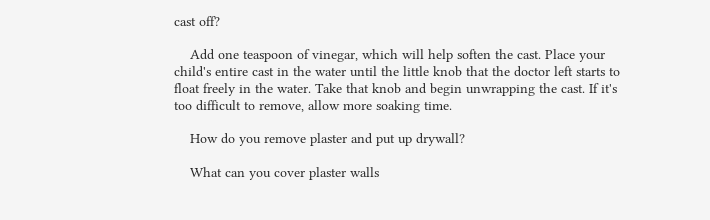cast off?

    Add one teaspoon of vinegar, which will help soften the cast. Place your child's entire cast in the water until the little knob that the doctor left starts to float freely in the water. Take that knob and begin unwrapping the cast. If it's too difficult to remove, allow more soaking time.

    How do you remove plaster and put up drywall?

    What can you cover plaster walls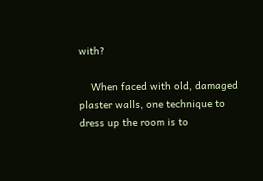with?

    When faced with old, damaged plaster walls, one technique to dress up the room is to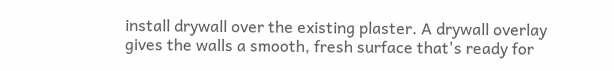install drywall over the existing plaster. A drywall overlay gives the walls a smooth, fresh surface that's ready for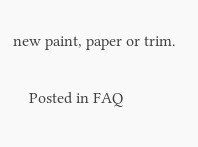new paint, paper or trim.

    Posted in FAQ